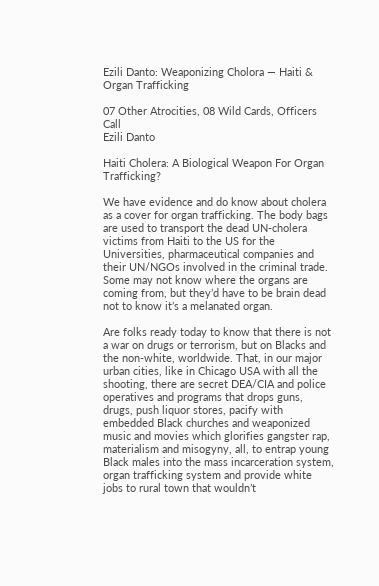Ezili Danto: Weaponizing Cholora — Haiti & Organ Trafficking

07 Other Atrocities, 08 Wild Cards, Officers Call
Ezili Danto

Haiti Cholera: A Biological Weapon For Organ Trafficking?

We have evidence and do know about cholera as a cover for organ trafficking. The body bags are used to transport the dead UN-cholera victims from Haiti to the US for the Universities, pharmaceutical companies and their UN/NGOs involved in the criminal trade. Some may not know where the organs are coming from, but they’d have to be brain dead not to know it’s a melanated organ.

Are folks ready today to know that there is not a war on drugs or terrorism, but on Blacks and the non-white, worldwide. That, in our major urban cities, like in Chicago USA with all the shooting, there are secret DEA/CIA and police operatives and programs that drops guns, drugs, push liquor stores, pacify with embedded Black churches and weaponized music and movies which glorifies gangster rap, materialism and misogyny, all, to entrap young Black males into the mass incarceration system, organ trafficking system and provide white jobs to rural town that wouldn’t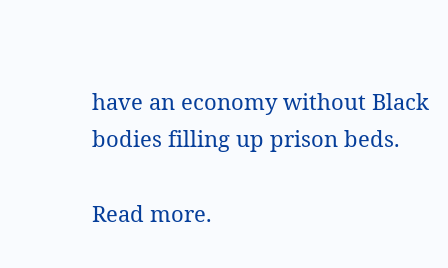have an economy without Black bodies filling up prison beds.

Read more.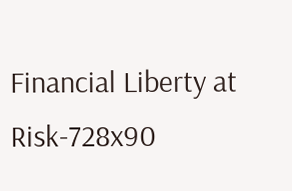Financial Liberty at Risk-728x90